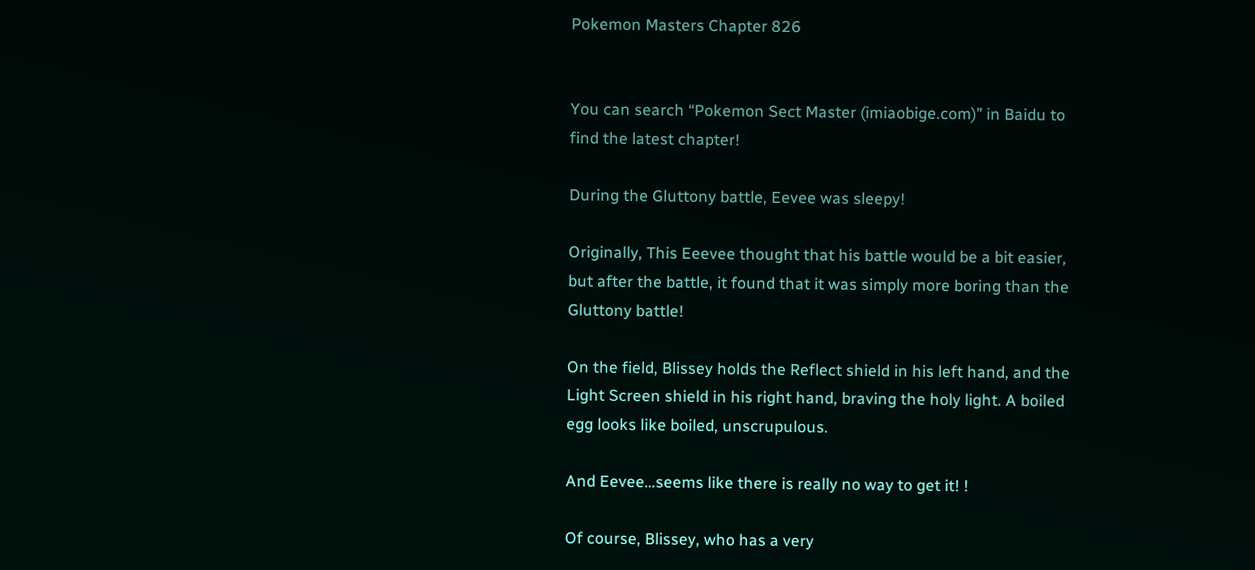Pokemon Masters Chapter 826


You can search “Pokemon Sect Master (imiaobige.com)” in Baidu to find the latest chapter!

During the Gluttony battle, Eevee was sleepy!

Originally, This Eeevee thought that his battle would be a bit easier, but after the battle, it found that it was simply more boring than the Gluttony battle!

On the field, Blissey holds the Reflect shield in his left hand, and the Light Screen shield in his right hand, braving the holy light. A boiled egg looks like boiled, unscrupulous.

And Eevee…seems like there is really no way to get it! !

Of course, Blissey, who has a very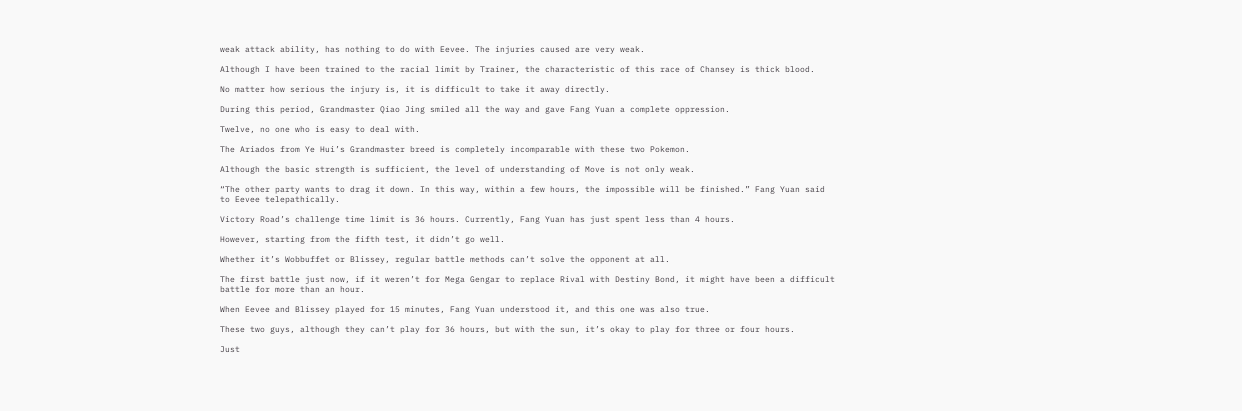weak attack ability, has nothing to do with Eevee. The injuries caused are very weak.

Although I have been trained to the racial limit by Trainer, the characteristic of this race of Chansey is thick blood.

No matter how serious the injury is, it is difficult to take it away directly.

During this period, Grandmaster Qiao Jing smiled all the way and gave Fang Yuan a complete oppression.

Twelve, no one who is easy to deal with.

The Ariados from Ye Hui’s Grandmaster breed is completely incomparable with these two Pokemon.

Although the basic strength is sufficient, the level of understanding of Move is not only weak.

“The other party wants to drag it down. In this way, within a few hours, the impossible will be finished.” Fang Yuan said to Eevee telepathically.

Victory Road’s challenge time limit is 36 hours. Currently, Fang Yuan has just spent less than 4 hours.

However, starting from the fifth test, it didn’t go well.

Whether it’s Wobbuffet or Blissey, regular battle methods can’t solve the opponent at all.

The first battle just now, if it weren’t for Mega Gengar to replace Rival with Destiny Bond, it might have been a difficult battle for more than an hour.

When Eevee and Blissey played for 15 minutes, Fang Yuan understood it, and this one was also true.

These two guys, although they can’t play for 36 hours, but with the sun, it’s okay to play for three or four hours.

Just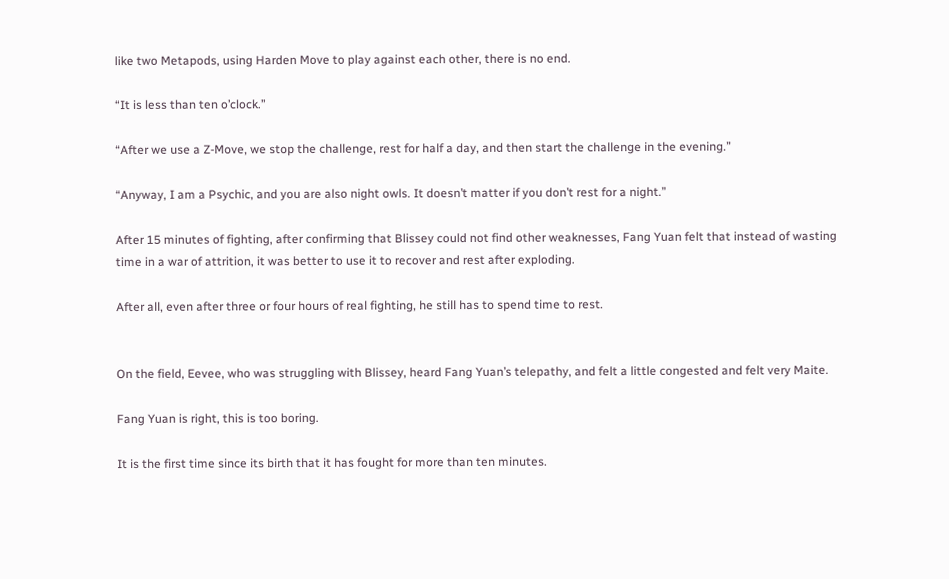like two Metapods, using Harden Move to play against each other, there is no end.

“It is less than ten o’clock.”

“After we use a Z-Move, we stop the challenge, rest for half a day, and then start the challenge in the evening.”

“Anyway, I am a Psychic, and you are also night owls. It doesn’t matter if you don’t rest for a night.”

After 15 minutes of fighting, after confirming that Blissey could not find other weaknesses, Fang Yuan felt that instead of wasting time in a war of attrition, it was better to use it to recover and rest after exploding.

After all, even after three or four hours of real fighting, he still has to spend time to rest.


On the field, Eevee, who was struggling with Blissey, heard Fang Yuan’s telepathy, and felt a little congested and felt very Maite.

Fang Yuan is right, this is too boring.

It is the first time since its birth that it has fought for more than ten minutes.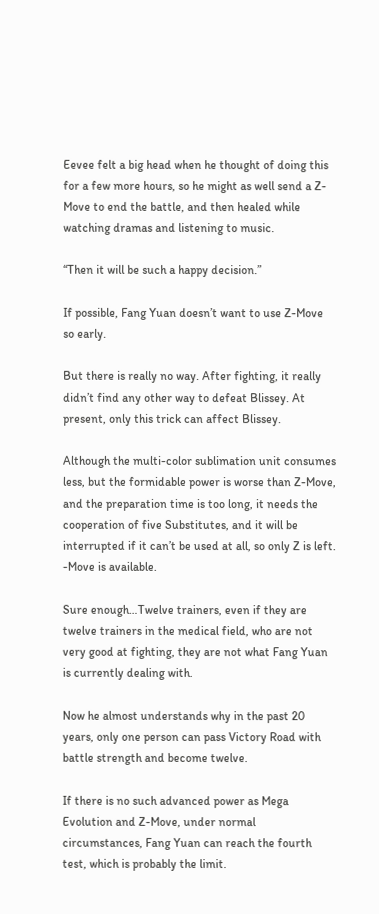Eevee felt a big head when he thought of doing this for a few more hours, so he might as well send a Z-Move to end the battle, and then healed while watching dramas and listening to music.

“Then it will be such a happy decision.”

If possible, Fang Yuan doesn’t want to use Z-Move so early.

But there is really no way. After fighting, it really didn’t find any other way to defeat Blissey. At present, only this trick can affect Blissey.

Although the multi-color sublimation unit consumes less, but the formidable power is worse than Z-Move, and the preparation time is too long, it needs the cooperation of five Substitutes, and it will be interrupted if it can’t be used at all, so only Z is left. -Move is available.

Sure enough…Twelve trainers, even if they are twelve trainers in the medical field, who are not very good at fighting, they are not what Fang Yuan is currently dealing with.

Now he almost understands why in the past 20 years, only one person can pass Victory Road with battle strength and become twelve.

If there is no such advanced power as Mega Evolution and Z-Move, under normal circumstances, Fang Yuan can reach the fourth test, which is probably the limit.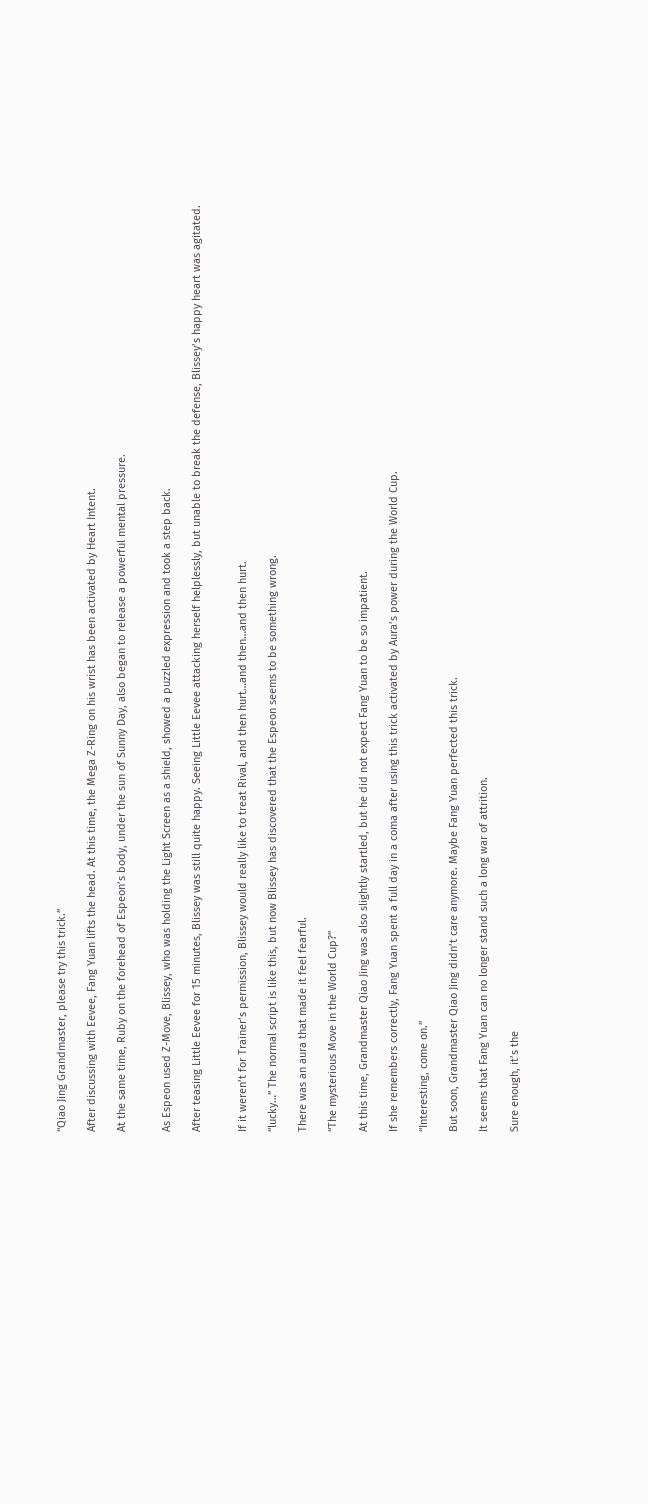“Qiao Jing Grandmaster, please try this trick.”

After discussing with Eevee, Fang Yuan lifts the head. At this time, the Mega Z-Ring on his wrist has been activated by Heart Intent.

At the same time, Ruby on the forehead of Espeon’s body, under the sun of Sunny Day, also began to release a powerful mental pressure.


As Espeon used Z-Move, Blissey, who was holding the Light Screen as a shield, showed a puzzled expression and took a step back.

After teasing Little Eevee for 15 minutes, Blissey was still quite happy. Seeing Little Eevee attacking herself helplessly, but unable to break the defense, Blissey’s happy heart was agitated.


If it weren’t for Trainer’s permission, Blissey would really like to treat Rival, and then hurt…and then…and then hurt.

“lucky…” The normal script is like this, but now Blissey has discovered that the Espeon seems to be something wrong.

There was an aura that made it feel fearful.

“The mysterious Move in the World Cup?”

At this time, Grandmaster Qiao Jing was also slightly startled, but he did not expect Fang Yuan to be so impatient.

If she remembers correctly, Fang Yuan spent a full day in a coma after using this trick activated by Aura’s power during the World Cup.

“Interesting, come on.”

But soon, Grandmaster Qiao Jing didn’t care anymore. Maybe Fang Yuan perfected this trick.

It seems that Fang Yuan can no longer stand such a long war of attrition.

Sure enough, it’s the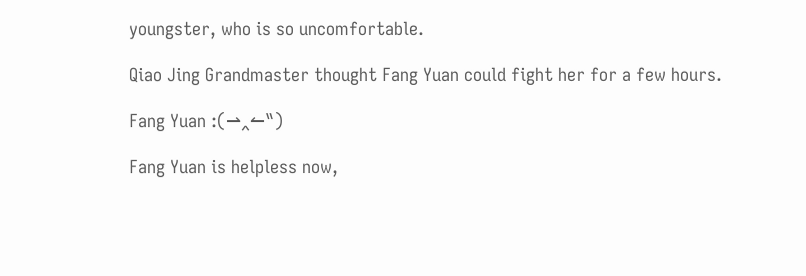youngster, who is so uncomfortable.

Qiao Jing Grandmaster thought Fang Yuan could fight her for a few hours.

Fang Yuan :(⇀‸↼‶)

Fang Yuan is helpless now,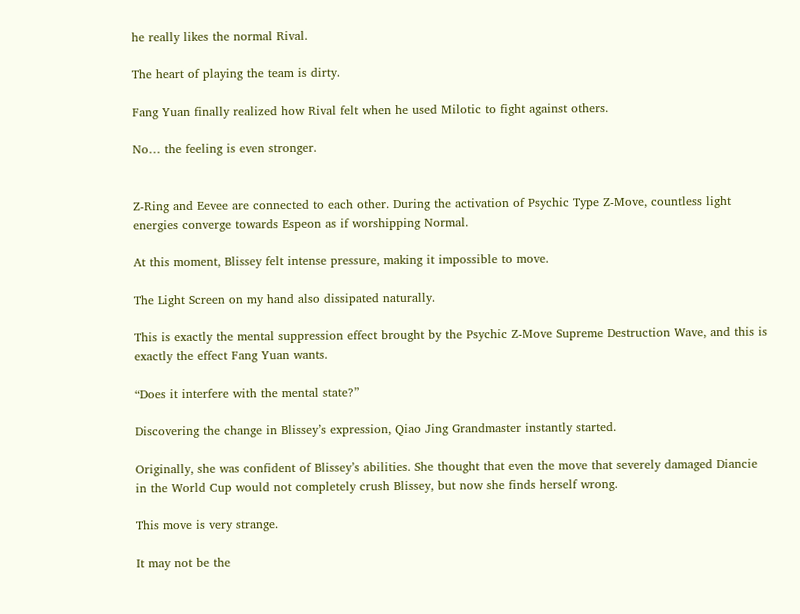he really likes the normal Rival.

The heart of playing the team is dirty.

Fang Yuan finally realized how Rival felt when he used Milotic to fight against others.

No… the feeling is even stronger.


Z-Ring and Eevee are connected to each other. During the activation of Psychic Type Z-Move, countless light energies converge towards Espeon as if worshipping Normal.

At this moment, Blissey felt intense pressure, making it impossible to move.

The Light Screen on my hand also dissipated naturally.

This is exactly the mental suppression effect brought by the Psychic Z-Move Supreme Destruction Wave, and this is exactly the effect Fang Yuan wants.

“Does it interfere with the mental state?”

Discovering the change in Blissey’s expression, Qiao Jing Grandmaster instantly started.

Originally, she was confident of Blissey’s abilities. She thought that even the move that severely damaged Diancie in the World Cup would not completely crush Blissey, but now she finds herself wrong.

This move is very strange.

It may not be the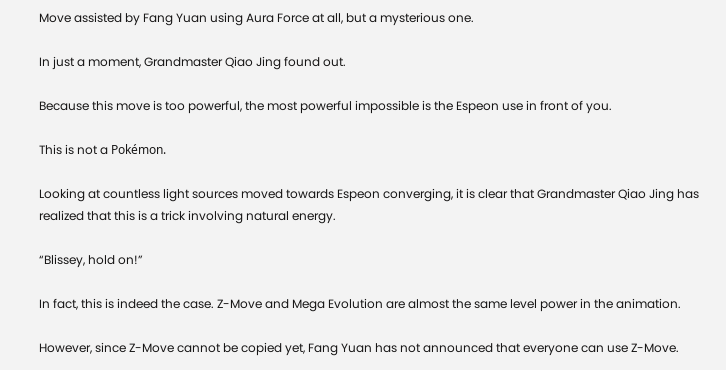Move assisted by Fang Yuan using Aura Force at all, but a mysterious one.

In just a moment, Grandmaster Qiao Jing found out.

Because this move is too powerful, the most powerful impossible is the Espeon use in front of you.

This is not a Pokémon.

Looking at countless light sources moved towards Espeon converging, it is clear that Grandmaster Qiao Jing has realized that this is a trick involving natural energy.

“Blissey, hold on!”

In fact, this is indeed the case. Z-Move and Mega Evolution are almost the same level power in the animation.

However, since Z-Move cannot be copied yet, Fang Yuan has not announced that everyone can use Z-Move.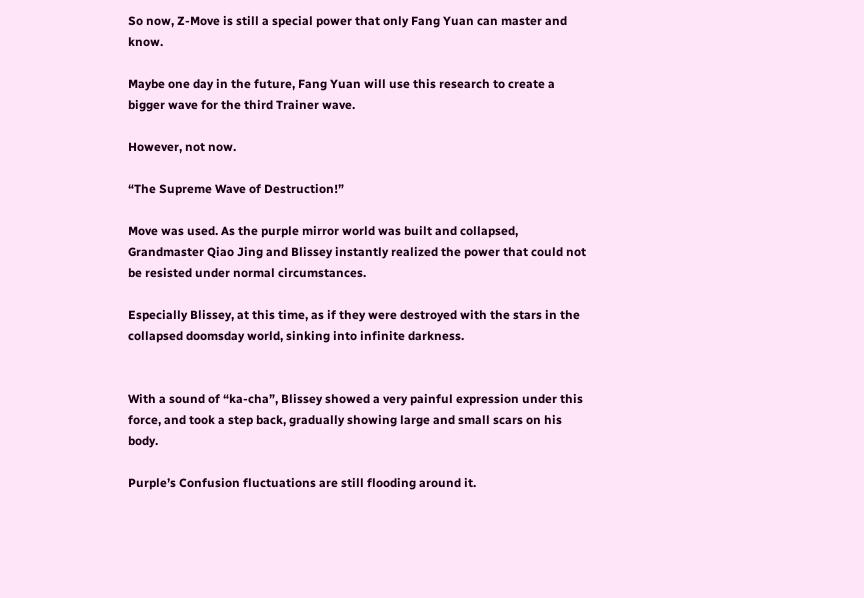So now, Z-Move is still a special power that only Fang Yuan can master and know.

Maybe one day in the future, Fang Yuan will use this research to create a bigger wave for the third Trainer wave.

However, not now.

“The Supreme Wave of Destruction!”

Move was used. As the purple mirror world was built and collapsed, Grandmaster Qiao Jing and Blissey instantly realized the power that could not be resisted under normal circumstances.

Especially Blissey, at this time, as if they were destroyed with the stars in the collapsed doomsday world, sinking into infinite darkness.


With a sound of “ka-cha”, Blissey showed a very painful expression under this force, and took a step back, gradually showing large and small scars on his body.

Purple’s Confusion fluctuations are still flooding around it.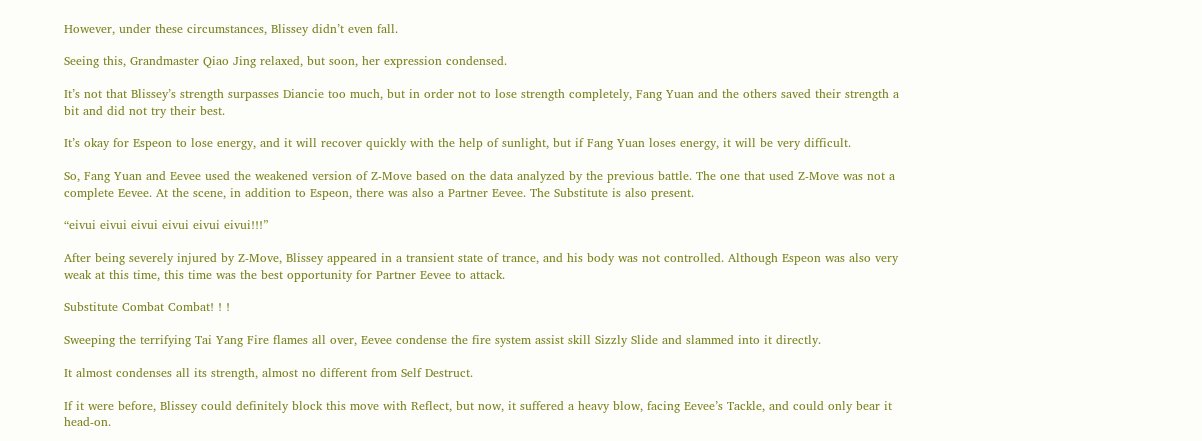However, under these circumstances, Blissey didn’t even fall.

Seeing this, Grandmaster Qiao Jing relaxed, but soon, her expression condensed.

It’s not that Blissey’s strength surpasses Diancie too much, but in order not to lose strength completely, Fang Yuan and the others saved their strength a bit and did not try their best.

It’s okay for Espeon to lose energy, and it will recover quickly with the help of sunlight, but if Fang Yuan loses energy, it will be very difficult.

So, Fang Yuan and Eevee used the weakened version of Z-Move based on the data analyzed by the previous battle. The one that used Z-Move was not a complete Eevee. At the scene, in addition to Espeon, there was also a Partner Eevee. The Substitute is also present.

“eivui eivui eivui eivui eivui eivui!!!”

After being severely injured by Z-Move, Blissey appeared in a transient state of trance, and his body was not controlled. Although Espeon was also very weak at this time, this time was the best opportunity for Partner Eevee to attack.

Substitute Combat Combat! ! !

Sweeping the terrifying Tai Yang Fire flames all over, Eevee condense the fire system assist skill Sizzly Slide and slammed into it directly.

It almost condenses all its strength, almost no different from Self Destruct.

If it were before, Blissey could definitely block this move with Reflect, but now, it suffered a heavy blow, facing Eevee’s Tackle, and could only bear it head-on.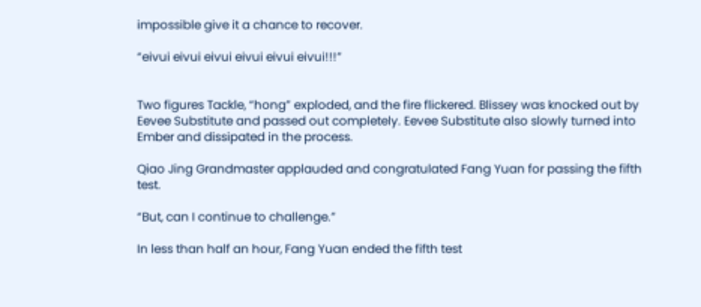impossible give it a chance to recover.

“eivui eivui eivui eivui eivui eivui!!!”


Two figures Tackle, “hong” exploded, and the fire flickered. Blissey was knocked out by Eevee Substitute and passed out completely. Eevee Substitute also slowly turned into Ember and dissipated in the process.

Qiao Jing Grandmaster applauded and congratulated Fang Yuan for passing the fifth test.

“But, can I continue to challenge.”

In less than half an hour, Fang Yuan ended the fifth test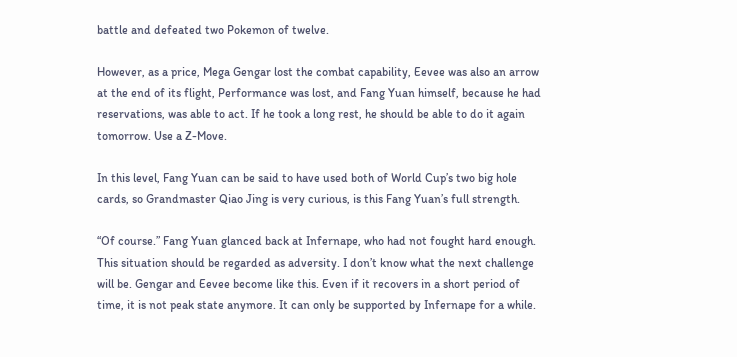battle and defeated two Pokemon of twelve.

However, as a price, Mega Gengar lost the combat capability, Eevee was also an arrow at the end of its flight, Performance was lost, and Fang Yuan himself, because he had reservations, was able to act. If he took a long rest, he should be able to do it again tomorrow. Use a Z-Move.

In this level, Fang Yuan can be said to have used both of World Cup’s two big hole cards, so Grandmaster Qiao Jing is very curious, is this Fang Yuan’s full strength.

“Of course.” Fang Yuan glanced back at Infernape, who had not fought hard enough. This situation should be regarded as adversity. I don’t know what the next challenge will be. Gengar and Eevee become like this. Even if it recovers in a short period of time, it is not peak state anymore. It can only be supported by Infernape for a while.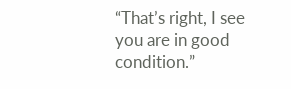“That’s right, I see you are in good condition.”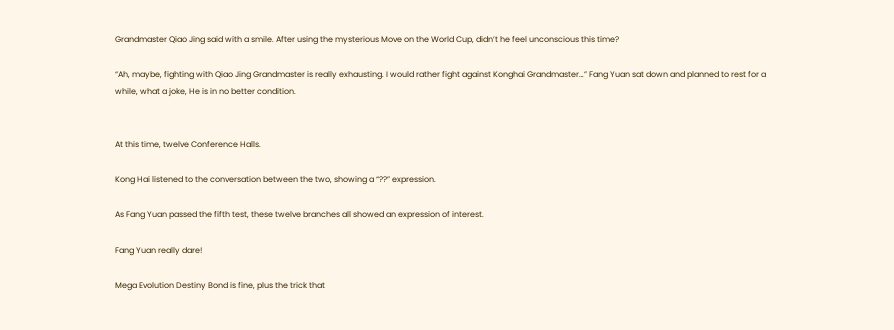Grandmaster Qiao Jing said with a smile. After using the mysterious Move on the World Cup, didn’t he feel unconscious this time?

“Ah, maybe, fighting with Qiao Jing Grandmaster is really exhausting. I would rather fight against Konghai Grandmaster…” Fang Yuan sat down and planned to rest for a while, what a joke, He is in no better condition.


At this time, twelve Conference Halls.

Kong Hai listened to the conversation between the two, showing a “??” expression.

As Fang Yuan passed the fifth test, these twelve branches all showed an expression of interest.

Fang Yuan really dare!

Mega Evolution Destiny Bond is fine, plus the trick that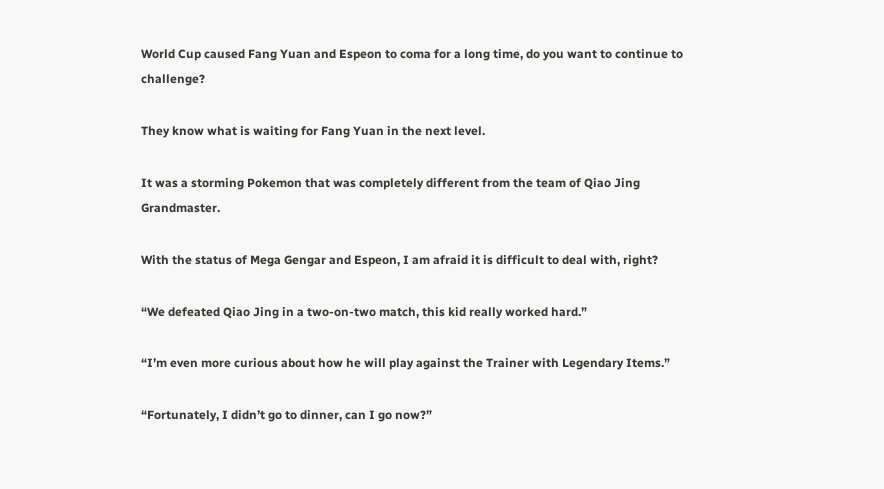World Cup caused Fang Yuan and Espeon to coma for a long time, do you want to continue to challenge?

They know what is waiting for Fang Yuan in the next level.

It was a storming Pokemon that was completely different from the team of Qiao Jing Grandmaster.

With the status of Mega Gengar and Espeon, I am afraid it is difficult to deal with, right?

“We defeated Qiao Jing in a two-on-two match, this kid really worked hard.”

“I’m even more curious about how he will play against the Trainer with Legendary Items.”

“Fortunately, I didn’t go to dinner, can I go now?”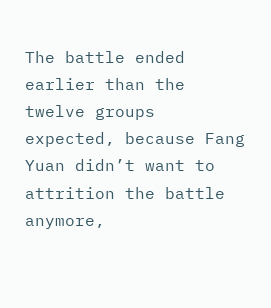The battle ended earlier than the twelve groups expected, because Fang Yuan didn’t want to attrition the battle anymore,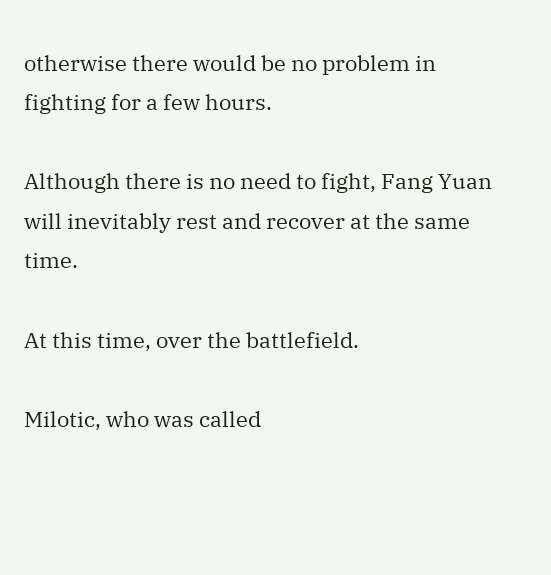otherwise there would be no problem in fighting for a few hours.

Although there is no need to fight, Fang Yuan will inevitably rest and recover at the same time.

At this time, over the battlefield.

Milotic, who was called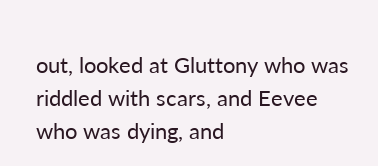out, looked at Gluttony who was riddled with scars, and Eevee who was dying, and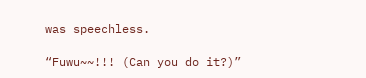was speechless.

“Fuwu~~!!! (Can you do it?)”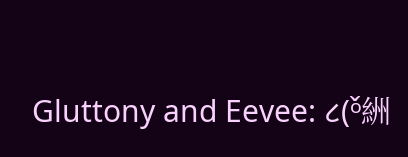Gluttony and Eevee: ૮(ᵒ̌絒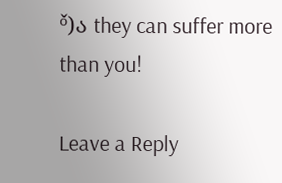ᵒ̌)ა they can suffer more than you!

Leave a Reply